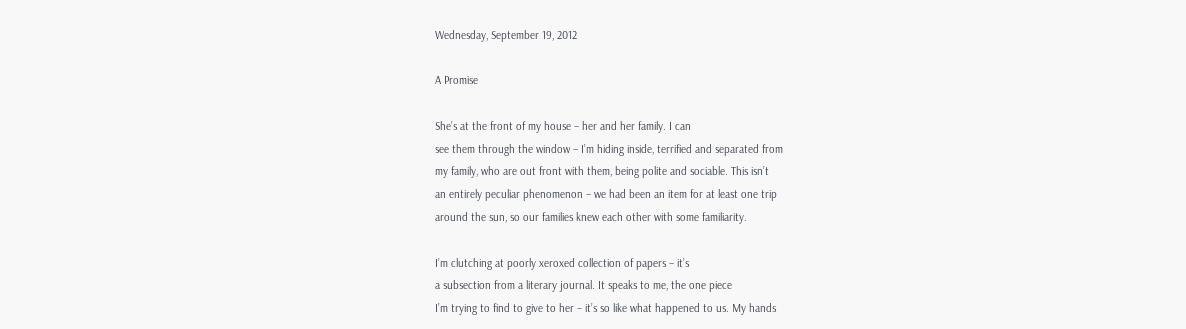Wednesday, September 19, 2012

A Promise

She’s at the front of my house – her and her family. I can
see them through the window – I’m hiding inside, terrified and separated from
my family, who are out front with them, being polite and sociable. This isn’t
an entirely peculiar phenomenon – we had been an item for at least one trip
around the sun, so our families knew each other with some familiarity.

I’m clutching at poorly xeroxed collection of papers – it’s
a subsection from a literary journal. It speaks to me, the one piece
I’m trying to find to give to her – it’s so like what happened to us. My hands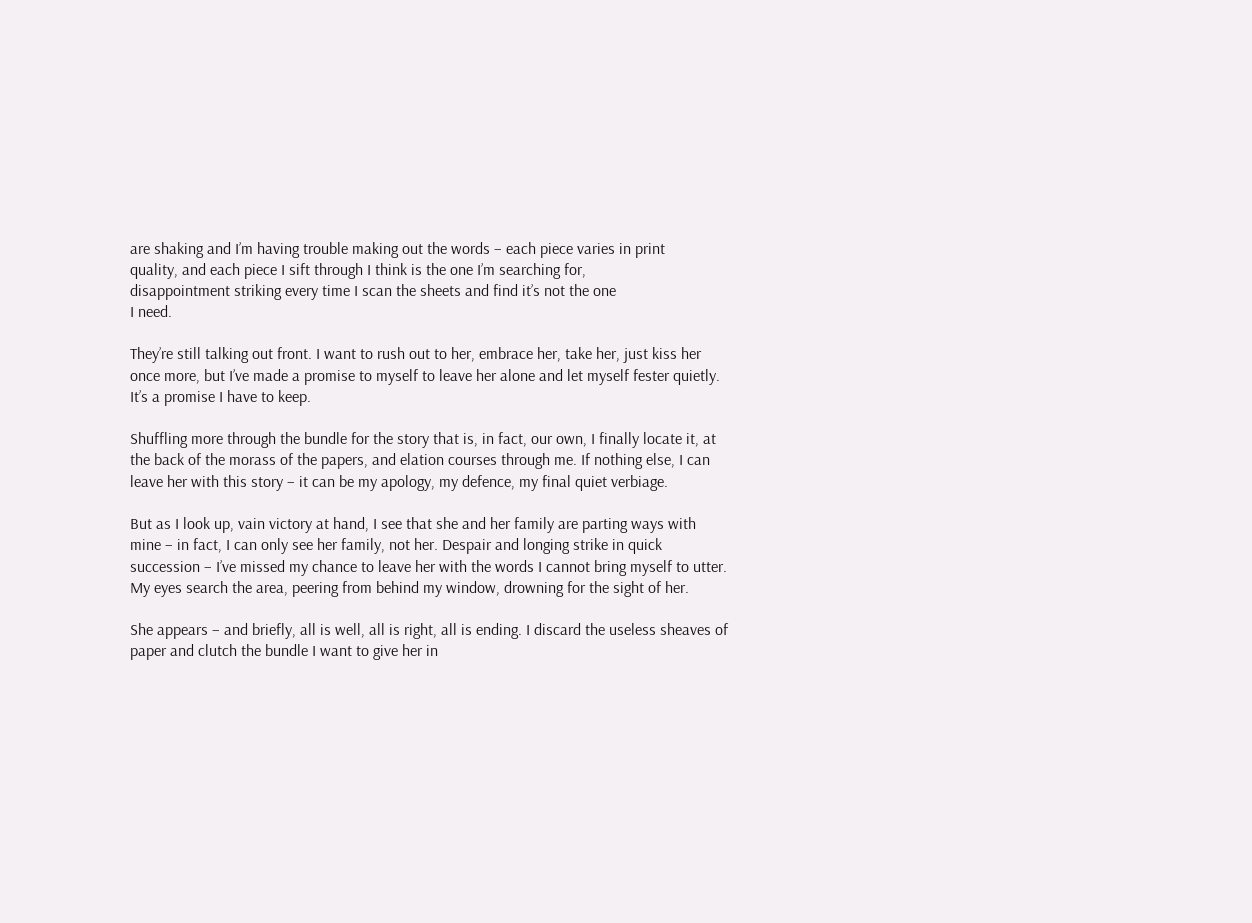are shaking and I’m having trouble making out the words – each piece varies in print
quality, and each piece I sift through I think is the one I’m searching for,
disappointment striking every time I scan the sheets and find it’s not the one
I need.

They’re still talking out front. I want to rush out to her, embrace her, take her, just kiss her once more, but I’ve made a promise to myself to leave her alone and let myself fester quietly. It’s a promise I have to keep.

Shuffling more through the bundle for the story that is, in fact, our own, I finally locate it, at the back of the morass of the papers, and elation courses through me. If nothing else, I can leave her with this story – it can be my apology, my defence, my final quiet verbiage.

But as I look up, vain victory at hand, I see that she and her family are parting ways with mine – in fact, I can only see her family, not her. Despair and longing strike in quick succession – I’ve missed my chance to leave her with the words I cannot bring myself to utter. My eyes search the area, peering from behind my window, drowning for the sight of her.

She appears – and briefly, all is well, all is right, all is ending. I discard the useless sheaves of paper and clutch the bundle I want to give her in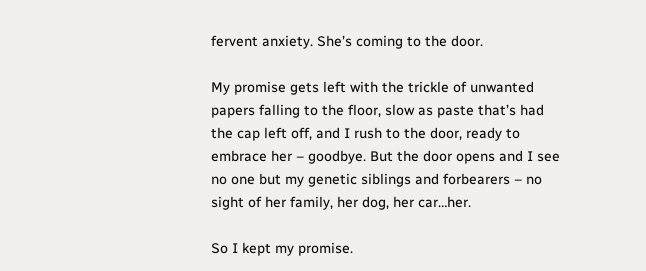fervent anxiety. She’s coming to the door.

My promise gets left with the trickle of unwanted papers falling to the floor, slow as paste that’s had the cap left off, and I rush to the door, ready to embrace her – goodbye. But the door opens and I see no one but my genetic siblings and forbearers – no sight of her family, her dog, her car…her.

So I kept my promise.